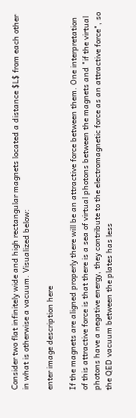Consider two flat infinitely wide and high rectangular magnets located a distance $L$ from each other in what is otherwise a vacuum. Visualized below:

enter image description here

If the magnets are aligned properly there will be an attractive force between them. One interpretation of this attractive force is that there is a sea of virtual photons between the magnets and "if the virtual photons have a negative energy, they contribute to the electromagnetic force as an attractive force", so the QED vacuum between the plates has less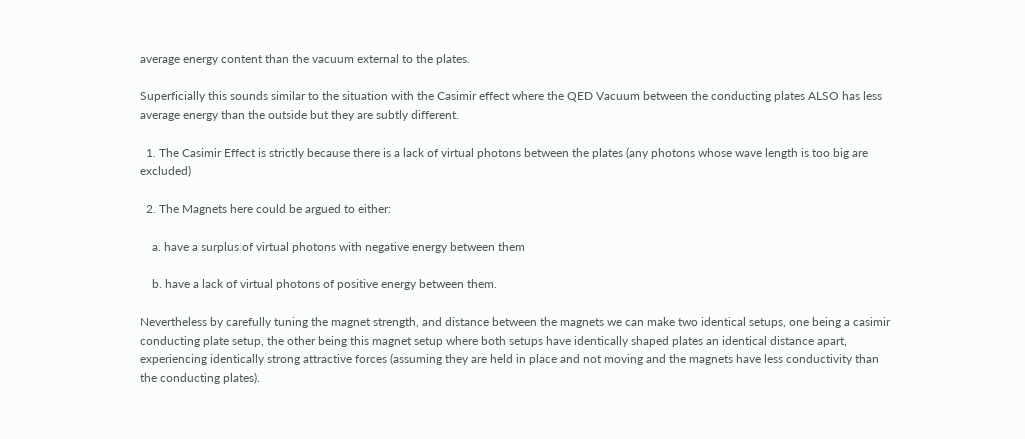average energy content than the vacuum external to the plates.

Superficially this sounds similar to the situation with the Casimir effect where the QED Vacuum between the conducting plates ALSO has less average energy than the outside but they are subtly different.

  1. The Casimir Effect is strictly because there is a lack of virtual photons between the plates (any photons whose wave length is too big are excluded)

  2. The Magnets here could be argued to either:

    a. have a surplus of virtual photons with negative energy between them

    b. have a lack of virtual photons of positive energy between them.

Nevertheless by carefully tuning the magnet strength, and distance between the magnets we can make two identical setups, one being a casimir conducting plate setup, the other being this magnet setup where both setups have identically shaped plates an identical distance apart, experiencing identically strong attractive forces (assuming they are held in place and not moving and the magnets have less conductivity than the conducting plates).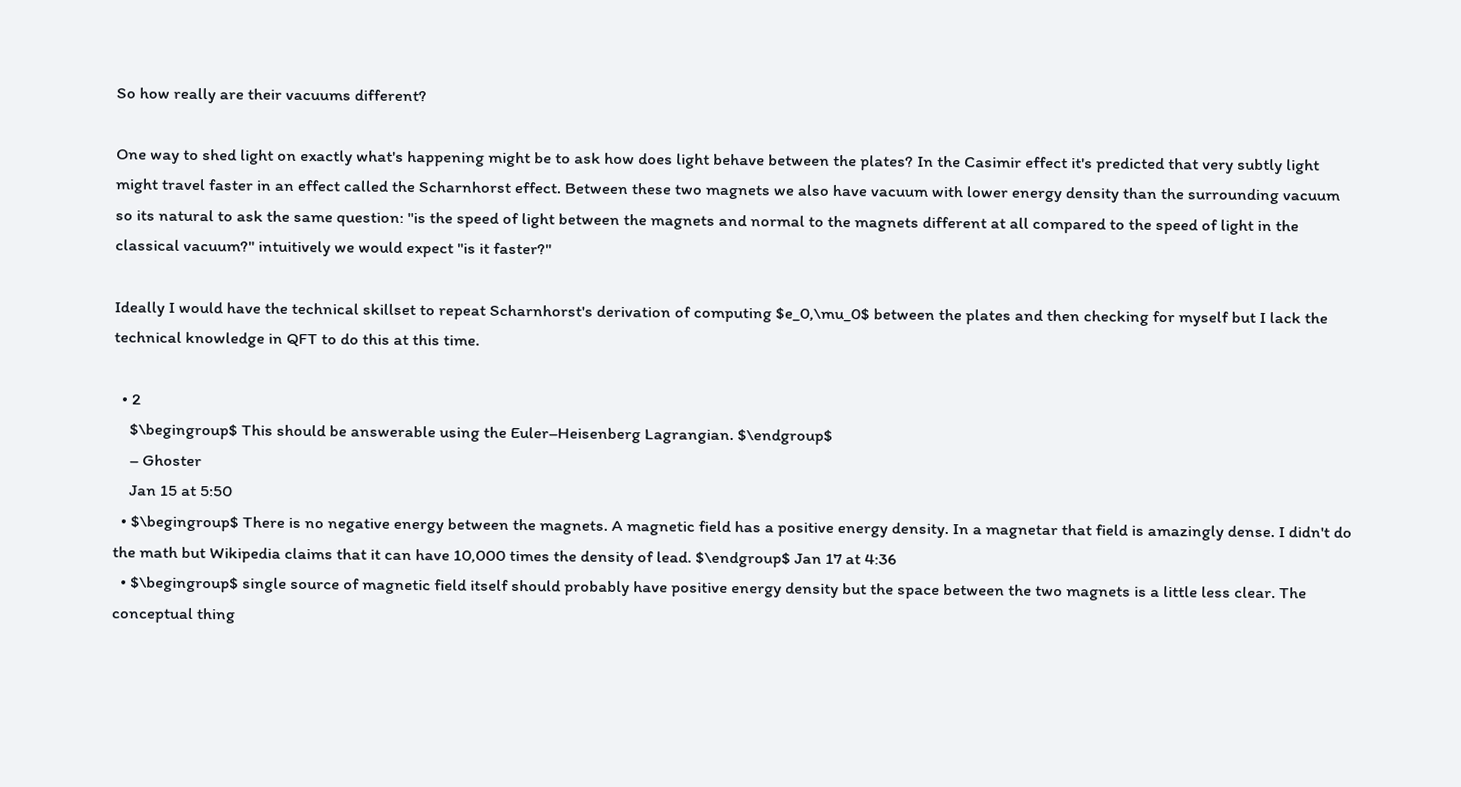So how really are their vacuums different?

One way to shed light on exactly what's happening might be to ask how does light behave between the plates? In the Casimir effect it's predicted that very subtly light might travel faster in an effect called the Scharnhorst effect. Between these two magnets we also have vacuum with lower energy density than the surrounding vacuum so its natural to ask the same question: "is the speed of light between the magnets and normal to the magnets different at all compared to the speed of light in the classical vacuum?" intuitively we would expect "is it faster?"

Ideally I would have the technical skillset to repeat Scharnhorst's derivation of computing $e_0,\mu_0$ between the plates and then checking for myself but I lack the technical knowledge in QFT to do this at this time.

  • 2
    $\begingroup$ This should be answerable using the Euler–Heisenberg Lagrangian. $\endgroup$
    – Ghoster
    Jan 15 at 5:50
  • $\begingroup$ There is no negative energy between the magnets. A magnetic field has a positive energy density. In a magnetar that field is amazingly dense. I didn't do the math but Wikipedia claims that it can have 10,000 times the density of lead. $\endgroup$ Jan 17 at 4:36
  • $\begingroup$ single source of magnetic field itself should probably have positive energy density but the space between the two magnets is a little less clear. The conceptual thing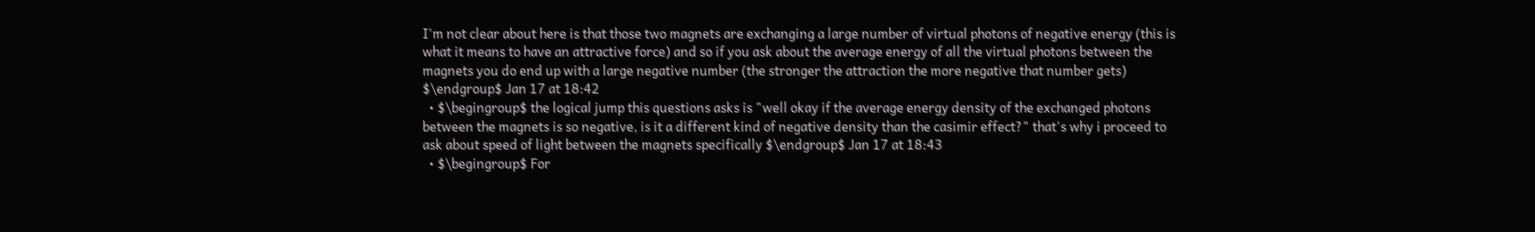I'm not clear about here is that those two magnets are exchanging a large number of virtual photons of negative energy (this is what it means to have an attractive force) and so if you ask about the average energy of all the virtual photons between the magnets you do end up with a large negative number (the stronger the attraction the more negative that number gets) $\endgroup$ Jan 17 at 18:42
  • $\begingroup$ the logical jump this questions asks is "well okay if the average energy density of the exchanged photons between the magnets is so negative, is it a different kind of negative density than the casimir effect?" that's why i proceed to ask about speed of light between the magnets specifically $\endgroup$ Jan 17 at 18:43
  • $\begingroup$ For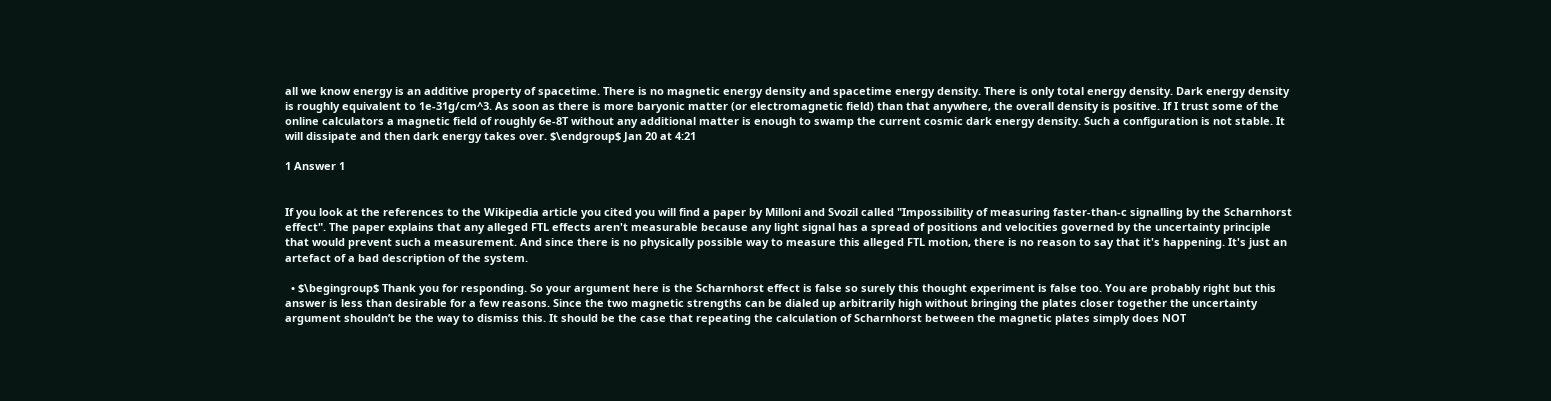all we know energy is an additive property of spacetime. There is no magnetic energy density and spacetime energy density. There is only total energy density. Dark energy density is roughly equivalent to 1e-31g/cm^3. As soon as there is more baryonic matter (or electromagnetic field) than that anywhere, the overall density is positive. If I trust some of the online calculators a magnetic field of roughly 6e-8T without any additional matter is enough to swamp the current cosmic dark energy density. Such a configuration is not stable. It will dissipate and then dark energy takes over. $\endgroup$ Jan 20 at 4:21

1 Answer 1


If you look at the references to the Wikipedia article you cited you will find a paper by Milloni and Svozil called "Impossibility of measuring faster-than-c signalling by the Scharnhorst effect". The paper explains that any alleged FTL effects aren't measurable because any light signal has a spread of positions and velocities governed by the uncertainty principle that would prevent such a measurement. And since there is no physically possible way to measure this alleged FTL motion, there is no reason to say that it's happening. It's just an artefact of a bad description of the system.

  • $\begingroup$ Thank you for responding. So your argument here is the Scharnhorst effect is false so surely this thought experiment is false too. You are probably right but this answer is less than desirable for a few reasons. Since the two magnetic strengths can be dialed up arbitrarily high without bringing the plates closer together the uncertainty argument shouldn’t be the way to dismiss this. It should be the case that repeating the calculation of Scharnhorst between the magnetic plates simply does NOT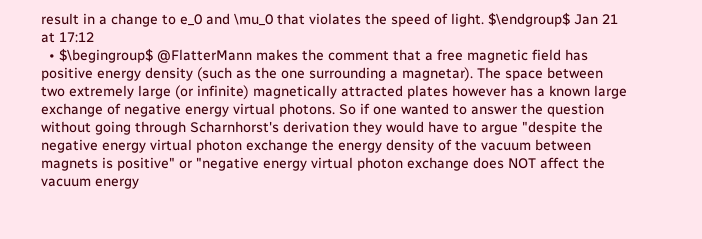result in a change to e_0 and \mu_0 that violates the speed of light. $\endgroup$ Jan 21 at 17:12
  • $\begingroup$ @FlatterMann makes the comment that a free magnetic field has positive energy density (such as the one surrounding a magnetar). The space between two extremely large (or infinite) magnetically attracted plates however has a known large exchange of negative energy virtual photons. So if one wanted to answer the question without going through Scharnhorst's derivation they would have to argue "despite the negative energy virtual photon exchange the energy density of the vacuum between magnets is positive" or "negative energy virtual photon exchange does NOT affect the vacuum energy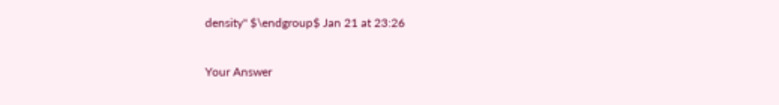density" $\endgroup$ Jan 21 at 23:26

Your Answer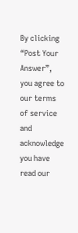By clicking “Post Your Answer”, you agree to our terms of service and acknowledge you have read our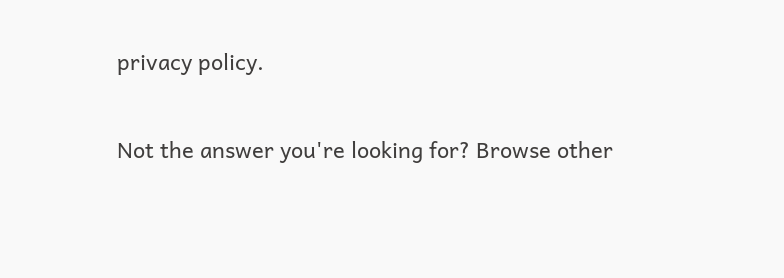privacy policy.

Not the answer you're looking for? Browse other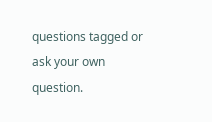questions tagged or ask your own question.